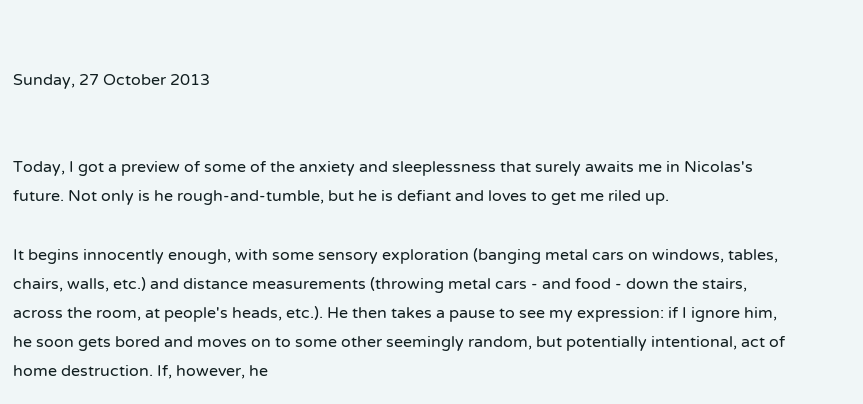Sunday, 27 October 2013


Today, I got a preview of some of the anxiety and sleeplessness that surely awaits me in Nicolas's future. Not only is he rough-and-tumble, but he is defiant and loves to get me riled up.

It begins innocently enough, with some sensory exploration (banging metal cars on windows, tables, chairs, walls, etc.) and distance measurements (throwing metal cars - and food - down the stairs, across the room, at people's heads, etc.). He then takes a pause to see my expression: if I ignore him, he soon gets bored and moves on to some other seemingly random, but potentially intentional, act of home destruction. If, however, he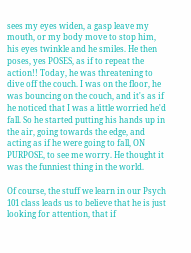sees my eyes widen, a gasp leave my mouth, or my body move to stop him, his eyes twinkle and he smiles. He then poses, yes POSES, as if to repeat the action!! Today, he was threatening to dive off the couch. I was on the floor, he was bouncing on the couch, and it's as if he noticed that I was a little worried he'd fall. So he started putting his hands up in the air, going towards the edge, and acting as if he were going to fall, ON PURPOSE, to see me worry. He thought it was the funniest thing in the world.

Of course, the stuff we learn in our Psych 101 class leads us to believe that he is just looking for attention, that if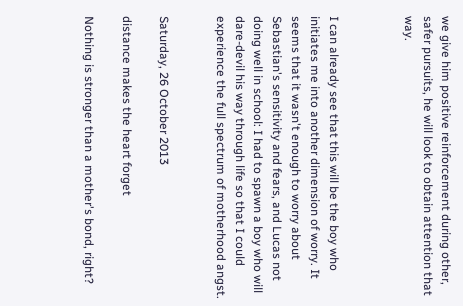we give him positive reinforcement during other, safer pursuits, he will look to obtain attention that way.



I can already see that this will be the boy who initiates me into another dimension of worry. It seems that it wasn't enough to worry about Sebastian's sensitivity and fears, and Lucas not doing well in school: I had to spawn a boy who will dare-devil his way through life so that I could experience the full spectrum of motherhood angst.


Saturday, 26 October 2013

distance makes the heart forget

Nothing is stronger than a mother's bond, right?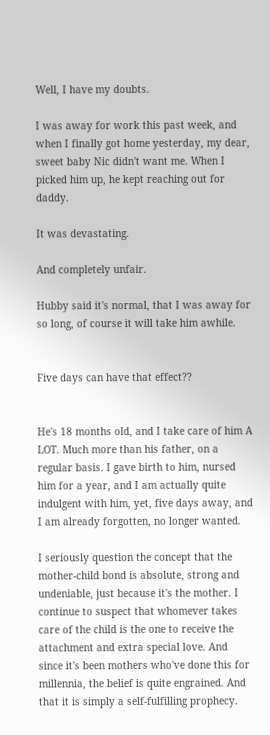Well, I have my doubts.

I was away for work this past week, and when I finally got home yesterday, my dear, sweet baby Nic didn't want me. When I picked him up, he kept reaching out for daddy.

It was devastating.

And completely unfair.

Hubby said it's normal, that I was away for so long, of course it will take him awhile.


Five days can have that effect??


He's 18 months old, and I take care of him A LOT. Much more than his father, on a regular basis. I gave birth to him, nursed him for a year, and I am actually quite indulgent with him, yet, five days away, and I am already forgotten, no longer wanted.

I seriously question the concept that the mother-child bond is absolute, strong and undeniable, just because it's the mother. I continue to suspect that whomever takes care of the child is the one to receive the attachment and extra special love. And since it's been mothers who've done this for millennia, the belief is quite engrained. And that it is simply a self-fulfilling prophecy.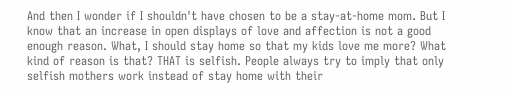And then I wonder if I shouldn't have chosen to be a stay-at-home mom. But I know that an increase in open displays of love and affection is not a good enough reason. What, I should stay home so that my kids love me more? What kind of reason is that? THAT is selfish. People always try to imply that only selfish mothers work instead of stay home with their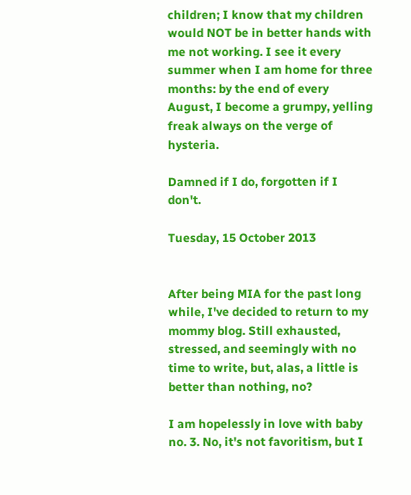children; I know that my children would NOT be in better hands with me not working. I see it every summer when I am home for three months: by the end of every August, I become a grumpy, yelling freak always on the verge of hysteria.

Damned if I do, forgotten if I don't.

Tuesday, 15 October 2013


After being MIA for the past long while, I've decided to return to my mommy blog. Still exhausted, stressed, and seemingly with no time to write, but, alas, a little is better than nothing, no?

I am hopelessly in love with baby no. 3. No, it's not favoritism, but I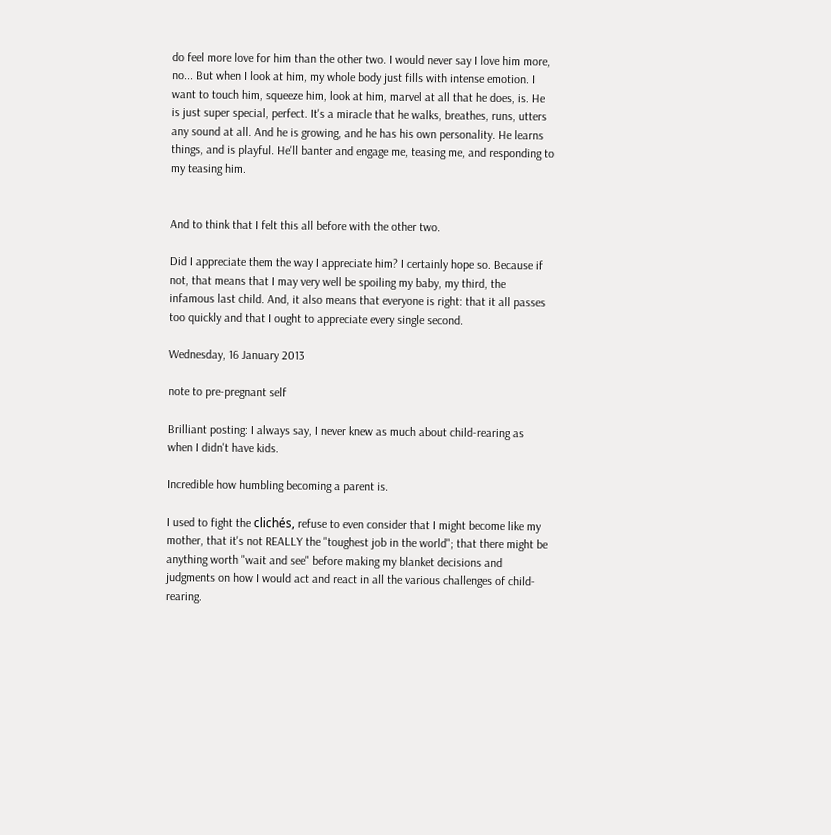do feel more love for him than the other two. I would never say I love him more, no... But when I look at him, my whole body just fills with intense emotion. I want to touch him, squeeze him, look at him, marvel at all that he does, is. He is just super special, perfect. It's a miracle that he walks, breathes, runs, utters any sound at all. And he is growing, and he has his own personality. He learns things, and is playful. He'll banter and engage me, teasing me, and responding to my teasing him.


And to think that I felt this all before with the other two.

Did I appreciate them the way I appreciate him? I certainly hope so. Because if not, that means that I may very well be spoiling my baby, my third, the infamous last child. And, it also means that everyone is right: that it all passes too quickly and that I ought to appreciate every single second.

Wednesday, 16 January 2013

note to pre-pregnant self

Brilliant posting: I always say, I never knew as much about child-rearing as when I didn't have kids.

Incredible how humbling becoming a parent is.

I used to fight the clichés, refuse to even consider that I might become like my mother, that it's not REALLY the "toughest job in the world"; that there might be anything worth "wait and see" before making my blanket decisions and judgments on how I would act and react in all the various challenges of child-rearing.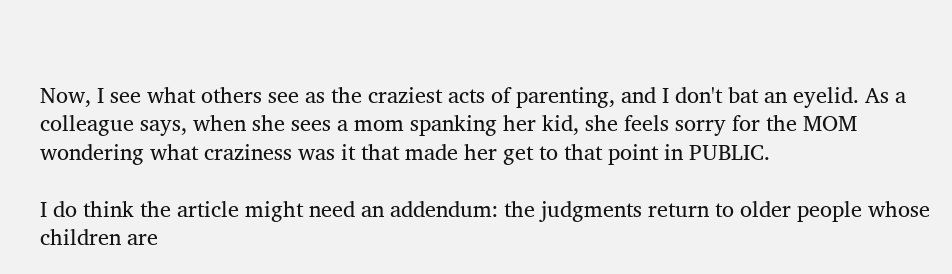Now, I see what others see as the craziest acts of parenting, and I don't bat an eyelid. As a colleague says, when she sees a mom spanking her kid, she feels sorry for the MOM wondering what craziness was it that made her get to that point in PUBLIC.

I do think the article might need an addendum: the judgments return to older people whose children are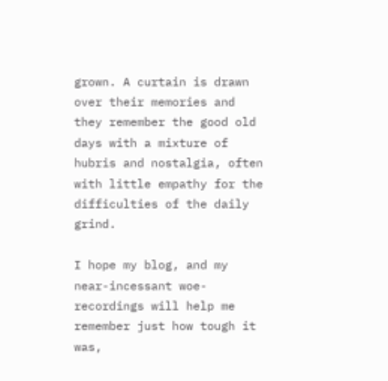grown. A curtain is drawn over their memories and they remember the good old days with a mixture of hubris and nostalgia, often with little empathy for the difficulties of the daily grind.

I hope my blog, and my near-incessant woe-recordings will help me remember just how tough it was,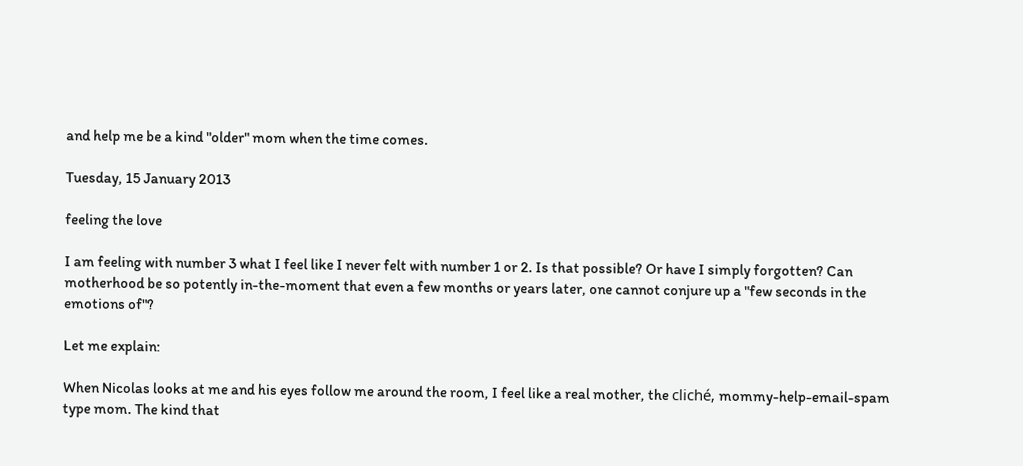and help me be a kind "older" mom when the time comes.

Tuesday, 15 January 2013

feeling the love

I am feeling with number 3 what I feel like I never felt with number 1 or 2. Is that possible? Or have I simply forgotten? Can motherhood be so potently in-the-moment that even a few months or years later, one cannot conjure up a "few seconds in the emotions of"?

Let me explain:

When Nicolas looks at me and his eyes follow me around the room, I feel like a real mother, the cliché, mommy-help-email-spam type mom. The kind that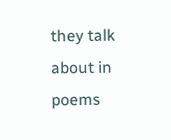they talk about in poems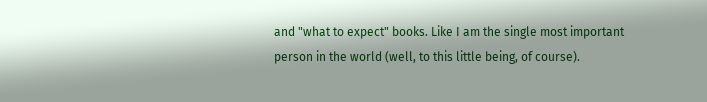and "what to expect" books. Like I am the single most important person in the world (well, to this little being, of course).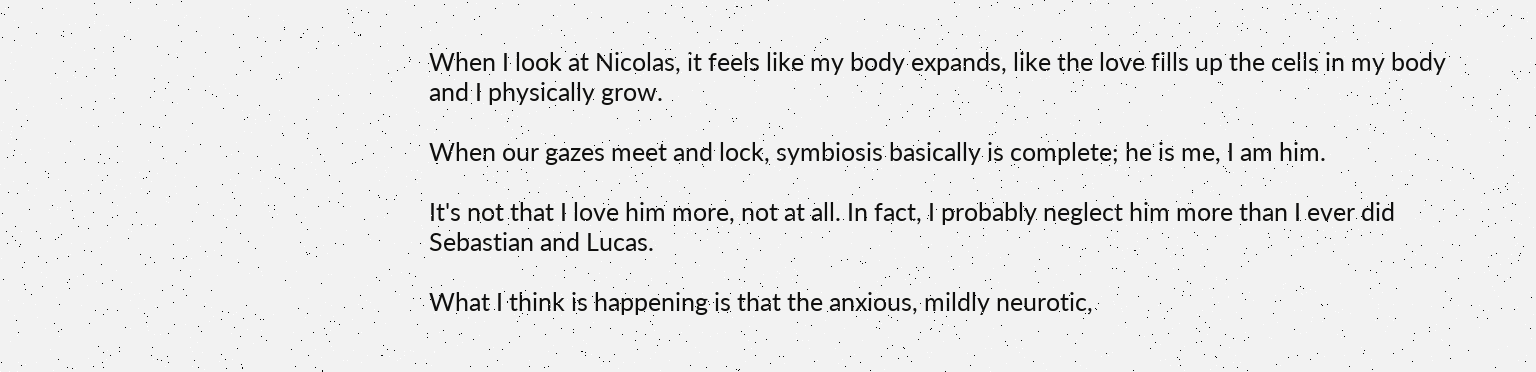When I look at Nicolas, it feels like my body expands, like the love fills up the cells in my body and I physically grow.

When our gazes meet and lock, symbiosis basically is complete; he is me, I am him.

It's not that I love him more, not at all. In fact, I probably neglect him more than I ever did Sebastian and Lucas.

What I think is happening is that the anxious, mildly neurotic,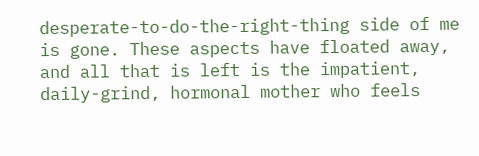desperate-to-do-the-right-thing side of me is gone. These aspects have floated away, and all that is left is the impatient, daily-grind, hormonal mother who feels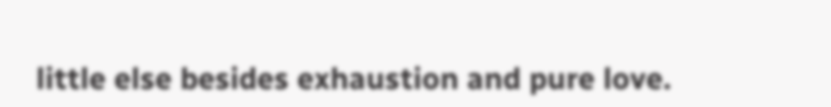little else besides exhaustion and pure love.